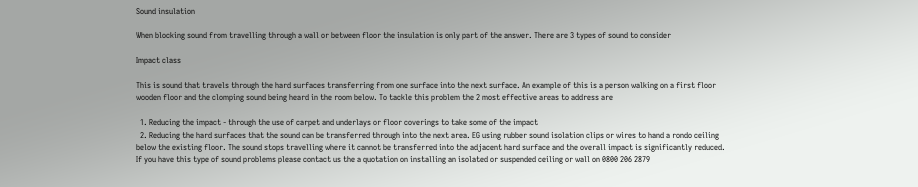Sound insulation

When blocking sound from travelling through a wall or between floor the insulation is only part of the answer. There are 3 types of sound to consider

Impact class

This is sound that travels through the hard surfaces transferring from one surface into the next surface. An example of this is a person walking on a first floor wooden floor and the clomping sound being heard in the room below. To tackle this problem the 2 most effective areas to address are

  1. Reducing the impact - through the use of carpet and underlays or floor coverings to take some of the impact
  2. Reducing the hard surfaces that the sound can be transferred through into the next area. EG using rubber sound isolation clips or wires to hand a rondo ceiling below the existing floor. The sound stops travelling where it cannot be transferred into the adjacent hard surface and the overall impact is significantly reduced. If you have this type of sound problems please contact us the a quotation on installing an isolated or suspended ceiling or wall on 0800 206 2879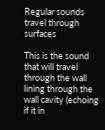Regular sounds travel through surfaces

This is the sound that will travel through the wall lining through the wall cavity (echoing if it in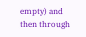empty) and then through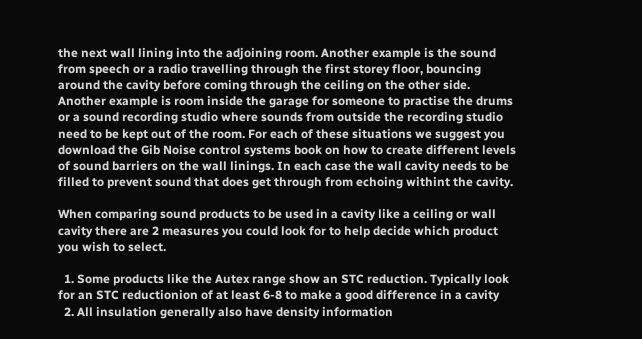the next wall lining into the adjoining room. Another example is the sound from speech or a radio travelling through the first storey floor, bouncing around the cavity before coming through the ceiling on the other side. Another example is room inside the garage for someone to practise the drums or a sound recording studio where sounds from outside the recording studio need to be kept out of the room. For each of these situations we suggest you download the Gib Noise control systems book on how to create different levels of sound barriers on the wall linings. In each case the wall cavity needs to be filled to prevent sound that does get through from echoing withint the cavity.

When comparing sound products to be used in a cavity like a ceiling or wall cavity there are 2 measures you could look for to help decide which product you wish to select.

  1. Some products like the Autex range show an STC reduction. Typically look for an STC reductionion of at least 6-8 to make a good difference in a cavity
  2. All insulation generally also have density information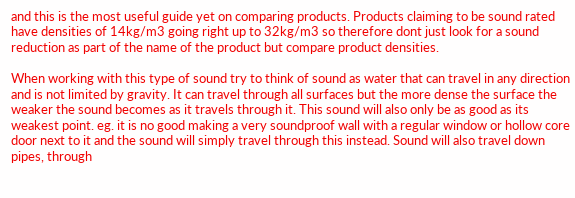and this is the most useful guide yet on comparing products. Products claiming to be sound rated have densities of 14kg/m3 going right up to 32kg/m3 so therefore dont just look for a sound reduction as part of the name of the product but compare product densities.

When working with this type of sound try to think of sound as water that can travel in any direction and is not limited by gravity. It can travel through all surfaces but the more dense the surface the weaker the sound becomes as it travels through it. This sound will also only be as good as its weakest point. eg. it is no good making a very soundproof wall with a regular window or hollow core door next to it and the sound will simply travel through this instead. Sound will also travel down pipes, through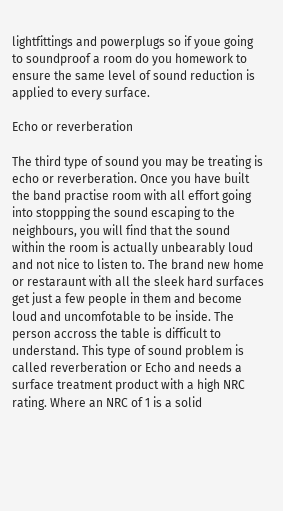lightfittings and powerplugs so if youe going to soundproof a room do you homework to ensure the same level of sound reduction is applied to every surface.

Echo or reverberation

The third type of sound you may be treating is echo or reverberation. Once you have built the band practise room with all effort going into stoppping the sound escaping to the neighbours, you will find that the sound within the room is actually unbearably loud and not nice to listen to. The brand new home or restaraunt with all the sleek hard surfaces get just a few people in them and become loud and uncomfotable to be inside. The person accross the table is difficult to understand. This type of sound problem is called reverberation or Echo and needs a surface treatment product with a high NRC rating. Where an NRC of 1 is a solid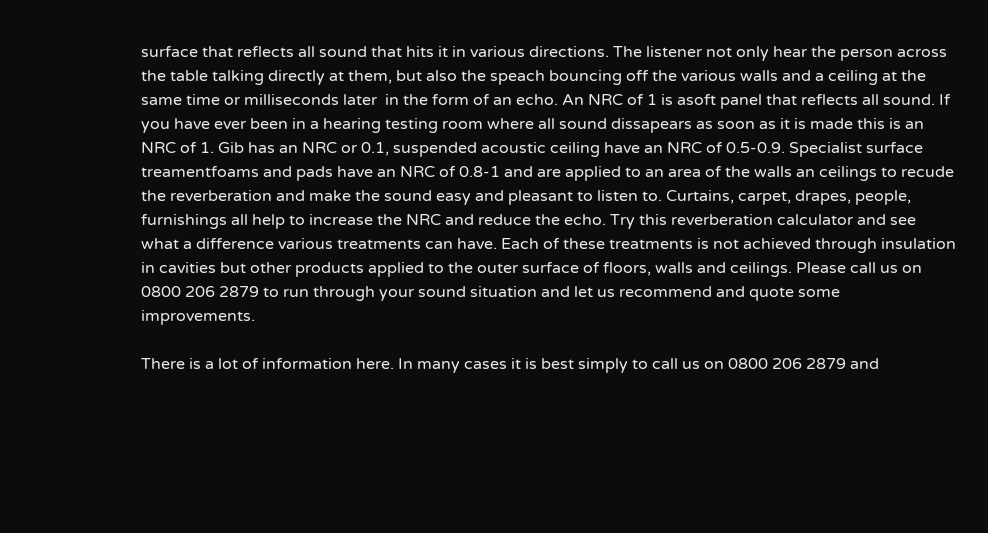surface that reflects all sound that hits it in various directions. The listener not only hear the person across the table talking directly at them, but also the speach bouncing off the various walls and a ceiling at the same time or milliseconds later  in the form of an echo. An NRC of 1 is asoft panel that reflects all sound. If you have ever been in a hearing testing room where all sound dissapears as soon as it is made this is an NRC of 1. Gib has an NRC or 0.1, suspended acoustic ceiling have an NRC of 0.5-0.9. Specialist surface treamentfoams and pads have an NRC of 0.8-1 and are applied to an area of the walls an ceilings to recude the reverberation and make the sound easy and pleasant to listen to. Curtains, carpet, drapes, people, furnishings all help to increase the NRC and reduce the echo. Try this reverberation calculator and see what a difference various treatments can have. Each of these treatments is not achieved through insulation in cavities but other products applied to the outer surface of floors, walls and ceilings. Please call us on 0800 206 2879 to run through your sound situation and let us recommend and quote some improvements.

There is a lot of information here. In many cases it is best simply to call us on 0800 206 2879 and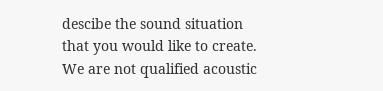descibe the sound situation that you would like to create. We are not qualified acoustic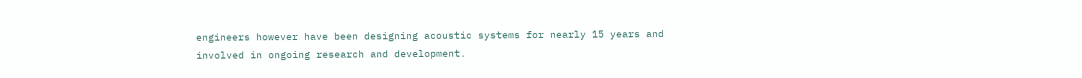engineers however have been designing acoustic systems for nearly 15 years and involved in ongoing research and development.